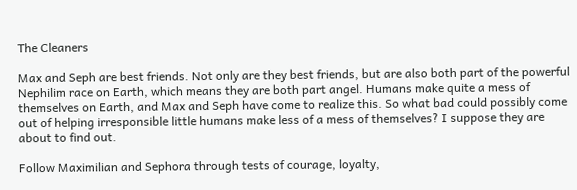The Cleaners

Max and Seph are best friends. Not only are they best friends, but are also both part of the powerful Nephilim race on Earth, which means they are both part angel. Humans make quite a mess of themselves on Earth, and Max and Seph have come to realize this. So what bad could possibly come out of helping irresponsible little humans make less of a mess of themselves? I suppose they are about to find out.

Follow Maximilian and Sephora through tests of courage, loyalty,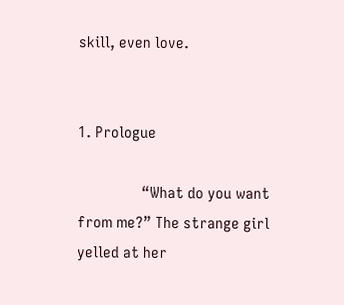skill, even love.


1. Prologue

                “What do you want from me?” The strange girl yelled at her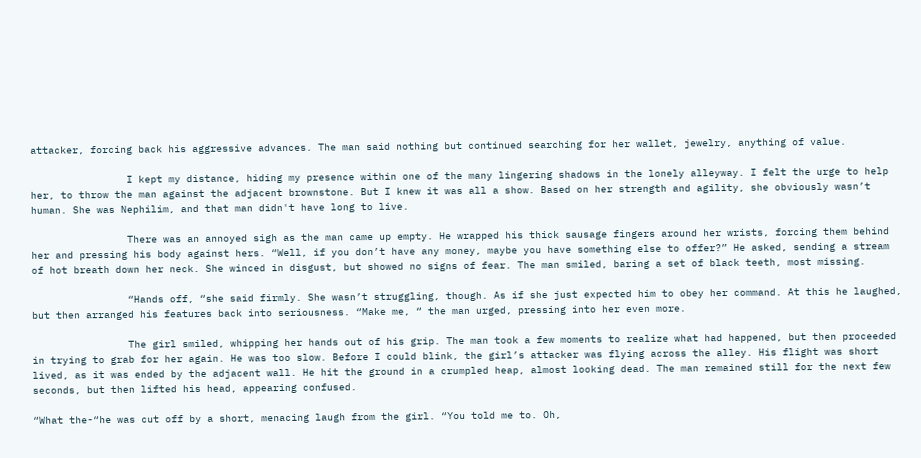attacker, forcing back his aggressive advances. The man said nothing but continued searching for her wallet, jewelry, anything of value.

                I kept my distance, hiding my presence within one of the many lingering shadows in the lonely alleyway. I felt the urge to help her, to throw the man against the adjacent brownstone. But I knew it was all a show. Based on her strength and agility, she obviously wasn’t human. She was Nephilim, and that man didn't have long to live.

                There was an annoyed sigh as the man came up empty. He wrapped his thick sausage fingers around her wrists, forcing them behind her and pressing his body against hers. “Well, if you don’t have any money, maybe you have something else to offer?” He asked, sending a stream of hot breath down her neck. She winced in disgust, but showed no signs of fear. The man smiled, baring a set of black teeth, most missing.

                “Hands off, “she said firmly. She wasn’t struggling, though. As if she just expected him to obey her command. At this he laughed, but then arranged his features back into seriousness. “Make me, “ the man urged, pressing into her even more.

                The girl smiled, whipping her hands out of his grip. The man took a few moments to realize what had happened, but then proceeded in trying to grab for her again. He was too slow. Before I could blink, the girl’s attacker was flying across the alley. His flight was short lived, as it was ended by the adjacent wall. He hit the ground in a crumpled heap, almost looking dead. The man remained still for the next few seconds, but then lifted his head, appearing confused.

“What the-“he was cut off by a short, menacing laugh from the girl. “You told me to. Oh,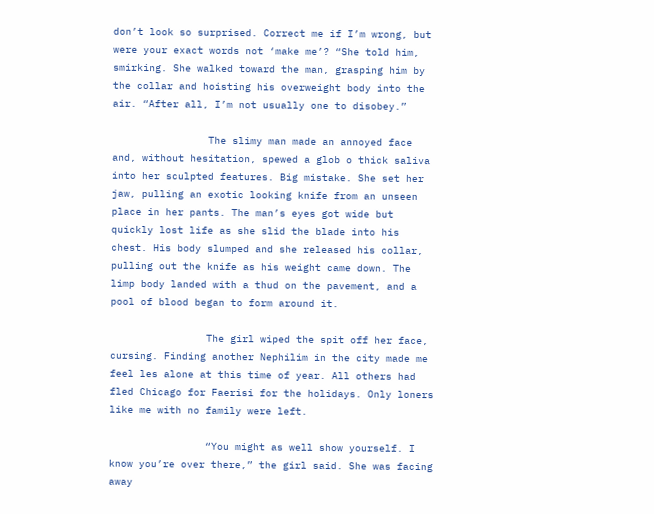don’t look so surprised. Correct me if I’m wrong, but were your exact words not ‘make me’? “She told him, smirking. She walked toward the man, grasping him by the collar and hoisting his overweight body into the air. “After all, I’m not usually one to disobey.”

                The slimy man made an annoyed face and, without hesitation, spewed a glob o thick saliva into her sculpted features. Big mistake. She set her jaw, pulling an exotic looking knife from an unseen place in her pants. The man’s eyes got wide but quickly lost life as she slid the blade into his chest. His body slumped and she released his collar, pulling out the knife as his weight came down. The limp body landed with a thud on the pavement, and a pool of blood began to form around it.

                The girl wiped the spit off her face, cursing. Finding another Nephilim in the city made me feel les alone at this time of year. All others had fled Chicago for Faerisi for the holidays. Only loners like me with no family were left.

                “You might as well show yourself. I know you’re over there,” the girl said. She was facing away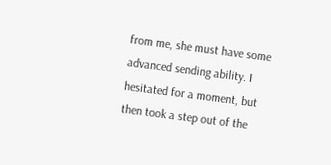from me, she must have some advanced sending ability. I hesitated for a moment, but then took a step out of the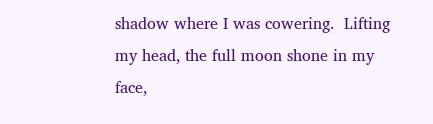shadow where I was cowering.  Lifting my head, the full moon shone in my face,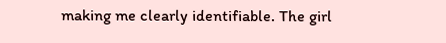making me clearly identifiable. The girl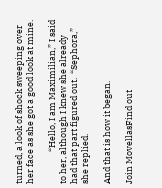turned, a look of shock sweeping over her face as she got a good look at mine.

                “Hello, I am Maximilian,” I said to her, although I knew she already had that part figured out.  “Sephora,” she replied.

And that is how it began.

Join MovellasFind out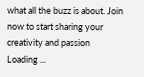what all the buzz is about. Join now to start sharing your creativity and passion
Loading ...